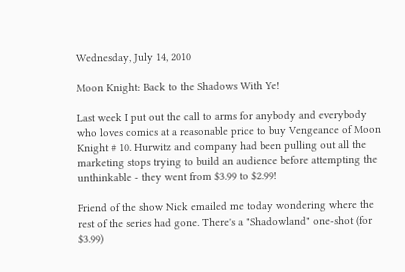Wednesday, July 14, 2010

Moon Knight: Back to the Shadows With Ye!

Last week I put out the call to arms for anybody and everybody who loves comics at a reasonable price to buy Vengeance of Moon Knight # 10. Hurwitz and company had been pulling out all the marketing stops trying to build an audience before attempting the unthinkable - they went from $3.99 to $2.99!

Friend of the show Nick emailed me today wondering where the rest of the series had gone. There's a "Shadowland" one-shot (for $3.99)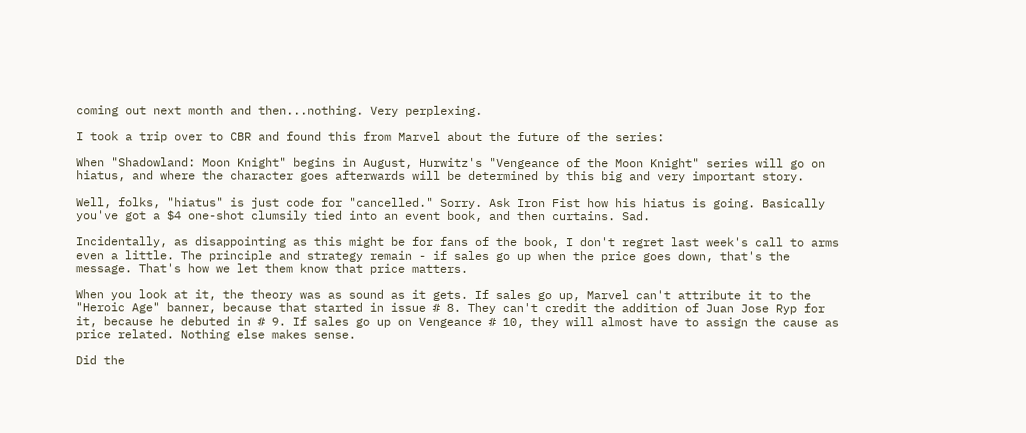coming out next month and then...nothing. Very perplexing.

I took a trip over to CBR and found this from Marvel about the future of the series:

When "Shadowland: Moon Knight" begins in August, Hurwitz's "Vengeance of the Moon Knight" series will go on hiatus, and where the character goes afterwards will be determined by this big and very important story.

Well, folks, "hiatus" is just code for "cancelled." Sorry. Ask Iron Fist how his hiatus is going. Basically you've got a $4 one-shot clumsily tied into an event book, and then curtains. Sad.

Incidentally, as disappointing as this might be for fans of the book, I don't regret last week's call to arms even a little. The principle and strategy remain - if sales go up when the price goes down, that's the message. That's how we let them know that price matters.

When you look at it, the theory was as sound as it gets. If sales go up, Marvel can't attribute it to the "Heroic Age" banner, because that started in issue # 8. They can't credit the addition of Juan Jose Ryp for it, because he debuted in # 9. If sales go up on Vengeance # 10, they will almost have to assign the cause as price related. Nothing else makes sense.

Did the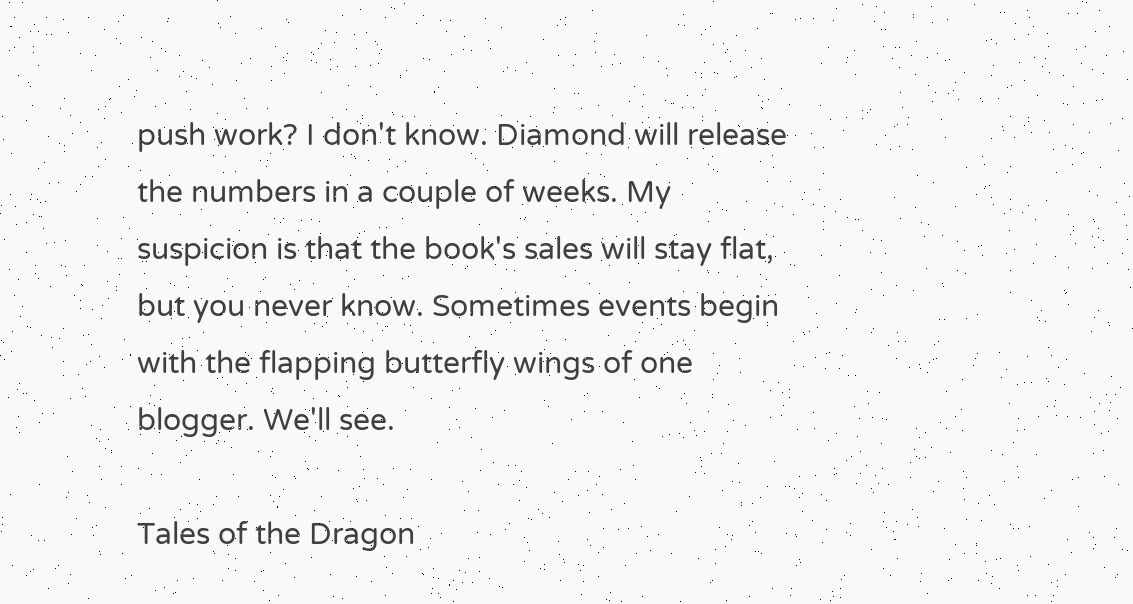push work? I don't know. Diamond will release the numbers in a couple of weeks. My suspicion is that the book's sales will stay flat, but you never know. Sometimes events begin with the flapping butterfly wings of one blogger. We'll see.

Tales of the Dragon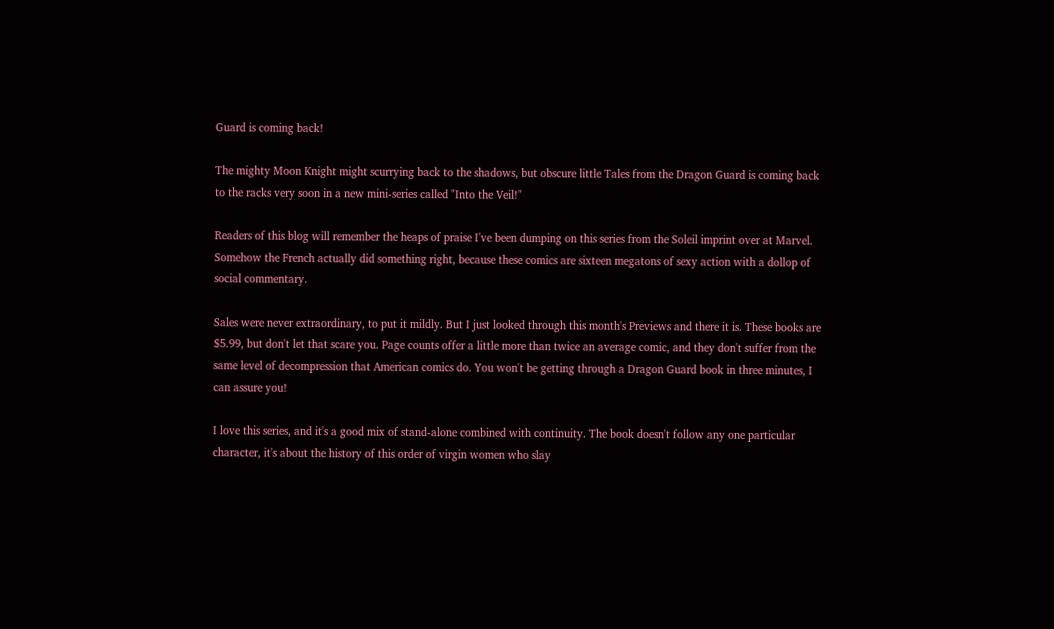Guard is coming back!

The mighty Moon Knight might scurrying back to the shadows, but obscure little Tales from the Dragon Guard is coming back to the racks very soon in a new mini-series called "Into the Veil!"

Readers of this blog will remember the heaps of praise I've been dumping on this series from the Soleil imprint over at Marvel. Somehow the French actually did something right, because these comics are sixteen megatons of sexy action with a dollop of social commentary.

Sales were never extraordinary, to put it mildly. But I just looked through this month's Previews and there it is. These books are $5.99, but don't let that scare you. Page counts offer a little more than twice an average comic, and they don't suffer from the same level of decompression that American comics do. You won't be getting through a Dragon Guard book in three minutes, I can assure you!

I love this series, and it's a good mix of stand-alone combined with continuity. The book doesn't follow any one particular character, it's about the history of this order of virgin women who slay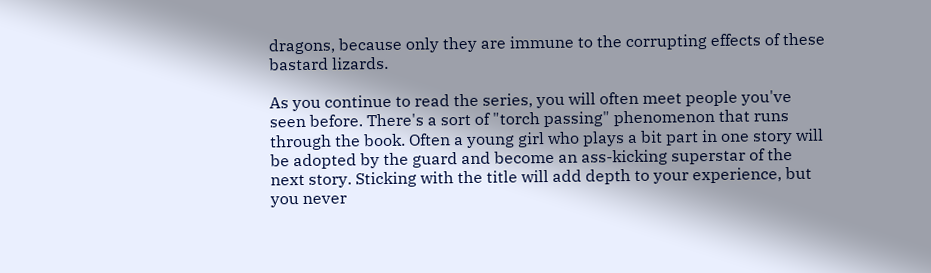dragons, because only they are immune to the corrupting effects of these bastard lizards.

As you continue to read the series, you will often meet people you've seen before. There's a sort of "torch passing" phenomenon that runs through the book. Often a young girl who plays a bit part in one story will be adopted by the guard and become an ass-kicking superstar of the next story. Sticking with the title will add depth to your experience, but you never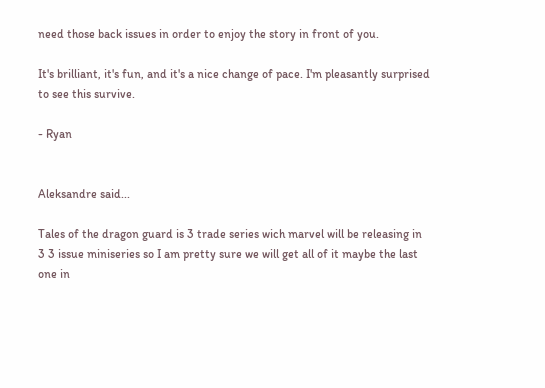need those back issues in order to enjoy the story in front of you.

It's brilliant, it's fun, and it's a nice change of pace. I'm pleasantly surprised to see this survive.

- Ryan


Aleksandre said...

Tales of the dragon guard is 3 trade series wich marvel will be releasing in 3 3 issue miniseries so I am pretty sure we will get all of it maybe the last one in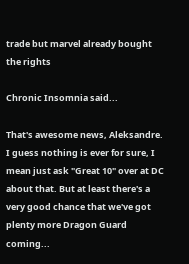trade but marvel already bought the rights

Chronic Insomnia said...

That's awesome news, Aleksandre. I guess nothing is ever for sure, I mean just ask "Great 10" over at DC about that. But at least there's a very good chance that we've got plenty more Dragon Guard coming...